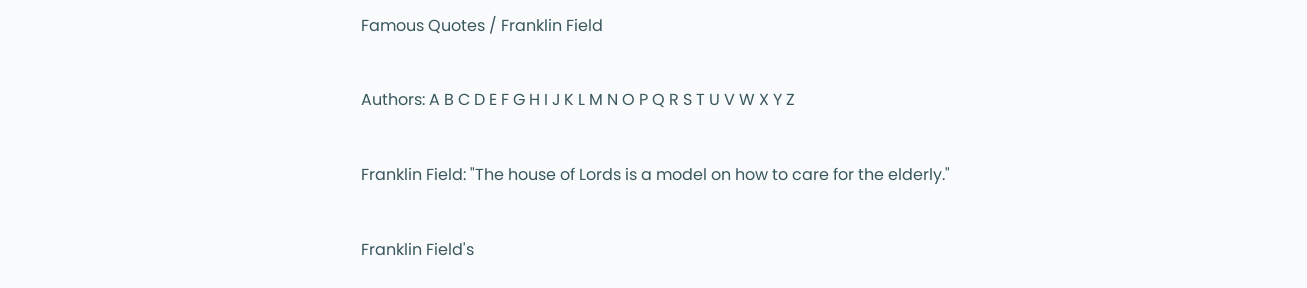Famous Quotes / Franklin Field

Authors: A B C D E F G H I J K L M N O P Q R S T U V W X Y Z

Franklin Field: "The house of Lords is a model on how to care for the elderly."

Franklin Field's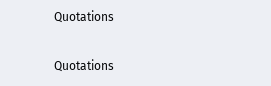Quotations

Quotations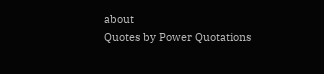about
Quotes by Power Quotations